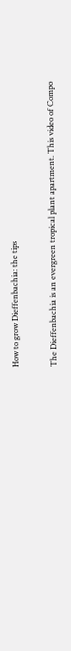How to grow Dieffenbachia: the tips


The Dieffenbachia is an evergreen tropical plant apartment. This video of Compo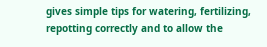gives simple tips for watering, fertilizing, repotting correctly and to allow the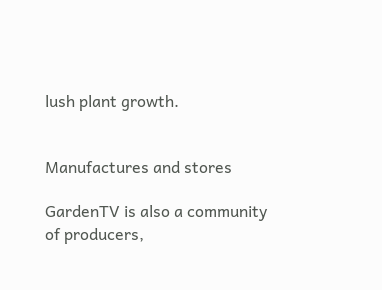lush plant growth.


Manufactures and stores

GardenTV is also a community of producers,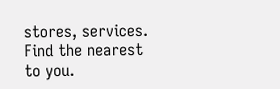stores, services. Find the nearest to you.